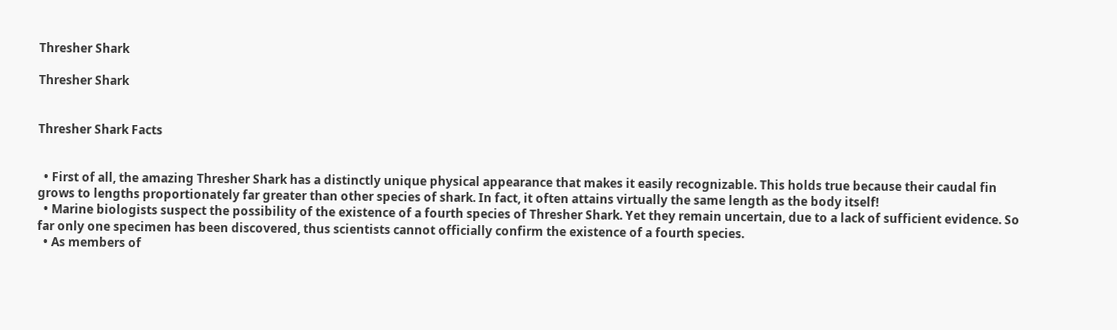Thresher Shark

Thresher Shark


Thresher Shark Facts


  • First of all, the amazing Thresher Shark has a distinctly unique physical appearance that makes it easily recognizable. This holds true because their caudal fin grows to lengths proportionately far greater than other species of shark. In fact, it often attains virtually the same length as the body itself!
  • Marine biologists suspect the possibility of the existence of a fourth species of Thresher Shark. Yet they remain uncertain, due to a lack of sufficient evidence. So far only one specimen has been discovered, thus scientists cannot officially confirm the existence of a fourth species.
  • As members of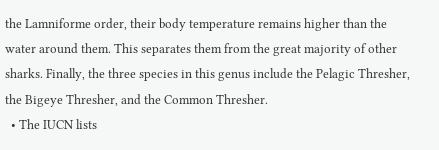the Lamniforme order, their body temperature remains higher than the water around them. This separates them from the great majority of other sharks. Finally, the three species in this genus include the Pelagic Thresher, the Bigeye Thresher, and the Common Thresher.
  • The IUCN lists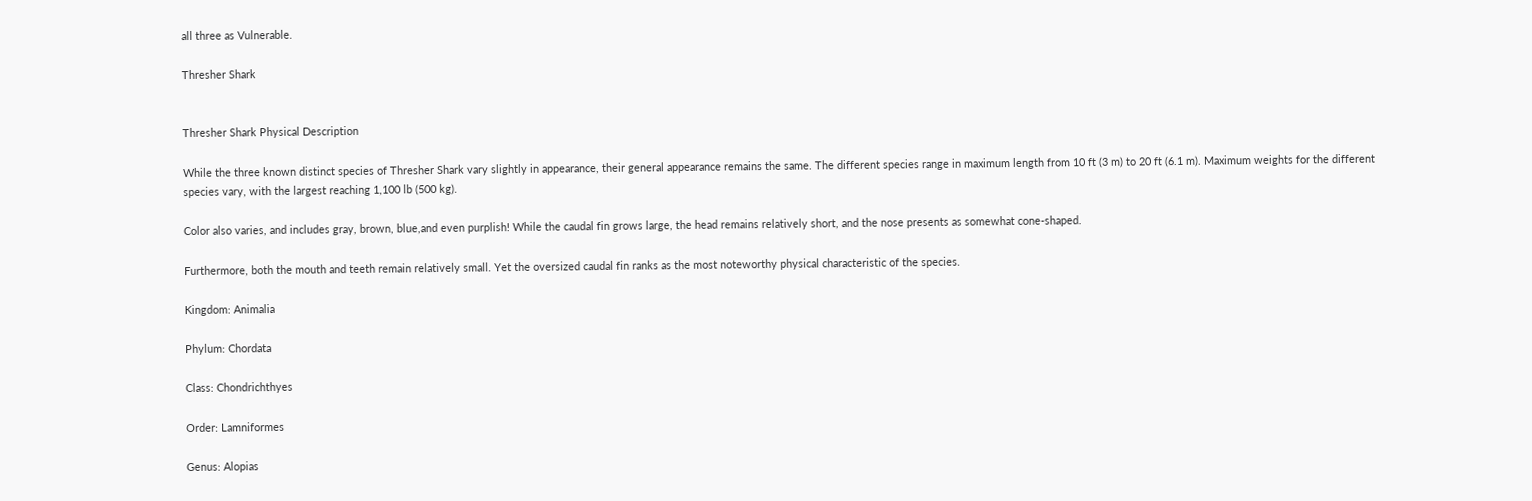all three as Vulnerable.

Thresher Shark


Thresher Shark Physical Description

While the three known distinct species of Thresher Shark vary slightly in appearance, their general appearance remains the same. The different species range in maximum length from 10 ft (3 m) to 20 ft (6.1 m). Maximum weights for the different species vary, with the largest reaching 1,100 lb (500 kg).

Color also varies, and includes gray, brown, blue,and even purplish! While the caudal fin grows large, the head remains relatively short, and the nose presents as somewhat cone-shaped.

Furthermore, both the mouth and teeth remain relatively small. Yet the oversized caudal fin ranks as the most noteworthy physical characteristic of the species.

Kingdom: Animalia

Phylum: Chordata

Class: Chondrichthyes

Order: Lamniformes

Genus: Alopias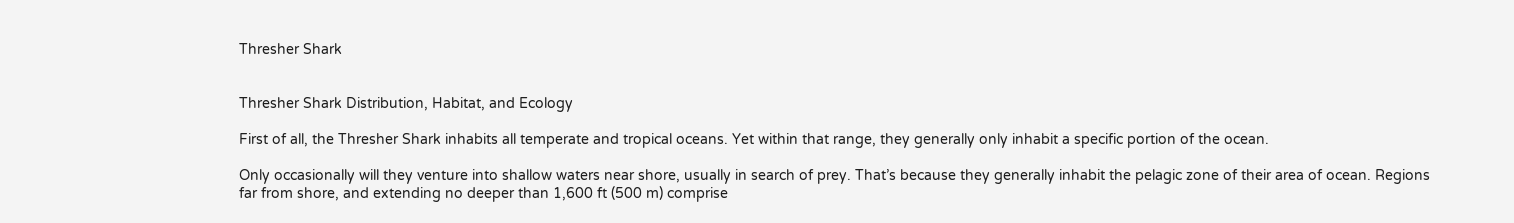Thresher Shark


Thresher Shark Distribution, Habitat, and Ecology

First of all, the Thresher Shark inhabits all temperate and tropical oceans. Yet within that range, they generally only inhabit a specific portion of the ocean.

Only occasionally will they venture into shallow waters near shore, usually in search of prey. That’s because they generally inhabit the pelagic zone of their area of ocean. Regions far from shore, and extending no deeper than 1,600 ft (500 m) comprise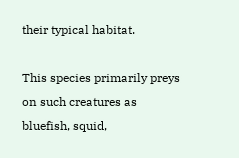their typical habitat.

This species primarily preys on such creatures as bluefish, squid,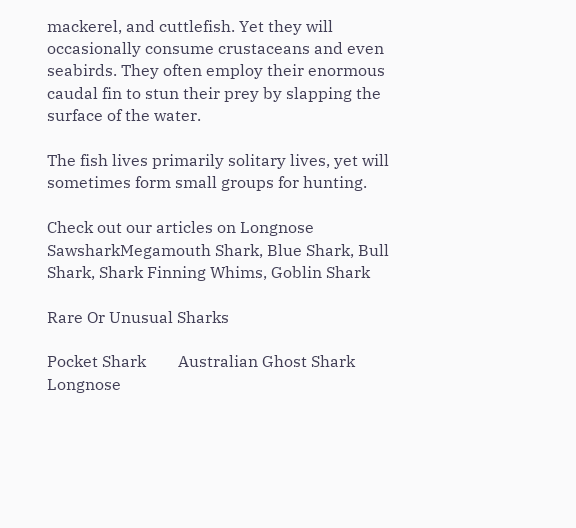mackerel, and cuttlefish. Yet they will occasionally consume crustaceans and even seabirds. They often employ their enormous caudal fin to stun their prey by slapping the surface of the water.

The fish lives primarily solitary lives, yet will sometimes form small groups for hunting.

Check out our articles on Longnose SawsharkMegamouth Shark, Blue Shark, Bull Shark, Shark Finning Whims, Goblin Shark

Rare Or Unusual Sharks

Pocket Shark        Australian Ghost Shark        Longnose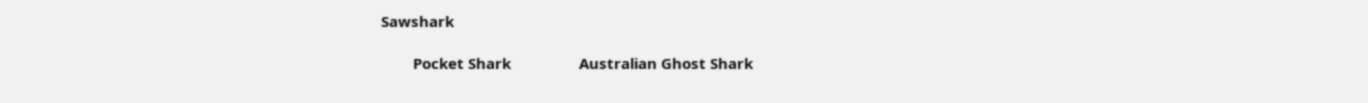Sawshark

        Pocket Shark                 Australian Ghost Shark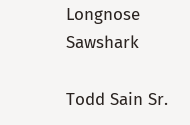Longnose Sawshark

Todd Sain Sr.